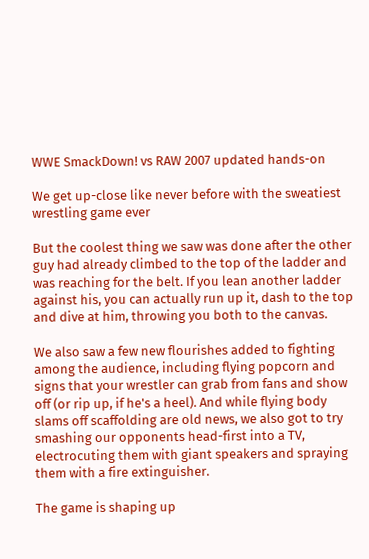WWE SmackDown! vs RAW 2007 updated hands-on

We get up-close like never before with the sweatiest wrestling game ever

But the coolest thing we saw was done after the other guy had already climbed to the top of the ladder and was reaching for the belt. If you lean another ladder against his, you can actually run up it, dash to the top and dive at him, throwing you both to the canvas.

We also saw a few new flourishes added to fighting among the audience, including flying popcorn and signs that your wrestler can grab from fans and show off (or rip up, if he's a heel). And while flying body slams off scaffolding are old news, we also got to try smashing our opponents head-first into a TV, electrocuting them with giant speakers and spraying them with a fire extinguisher.

The game is shaping up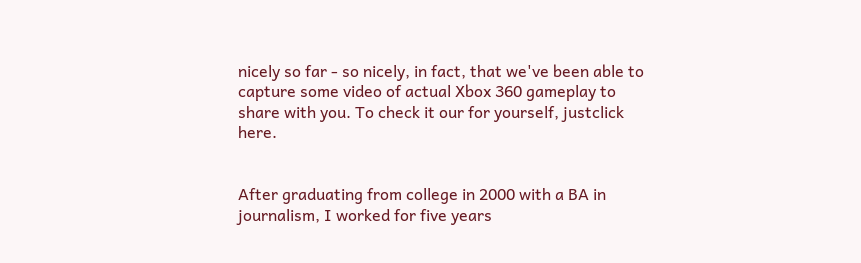nicely so far - so nicely, in fact, that we've been able to capture some video of actual Xbox 360 gameplay to share with you. To check it our for yourself, justclick here.


After graduating from college in 2000 with a BA in journalism, I worked for five years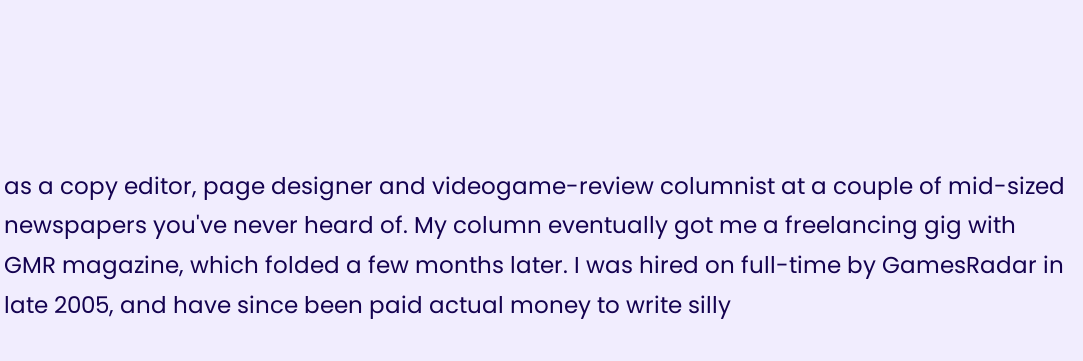as a copy editor, page designer and videogame-review columnist at a couple of mid-sized newspapers you've never heard of. My column eventually got me a freelancing gig with GMR magazine, which folded a few months later. I was hired on full-time by GamesRadar in late 2005, and have since been paid actual money to write silly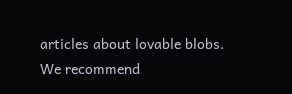articles about lovable blobs.
We recommend